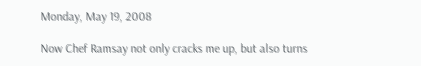Monday, May 19, 2008

Now Chef Ramsay not only cracks me up, but also turns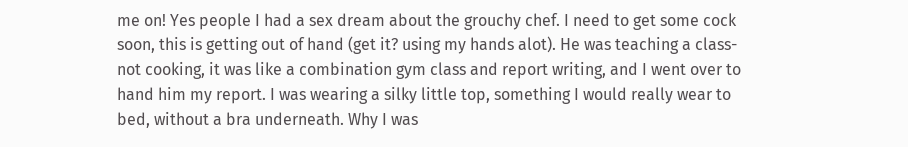me on! Yes people I had a sex dream about the grouchy chef. I need to get some cock soon, this is getting out of hand (get it? using my hands alot). He was teaching a class- not cooking, it was like a combination gym class and report writing, and I went over to hand him my report. I was wearing a silky little top, something I would really wear to bed, without a bra underneath. Why I was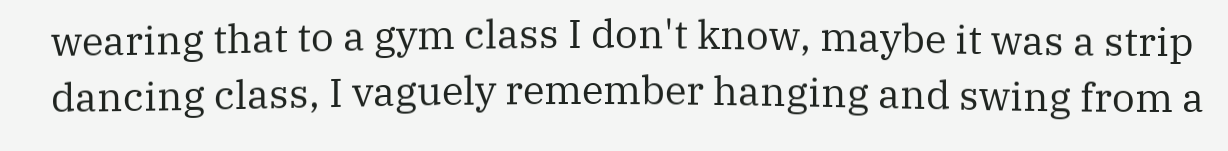wearing that to a gym class I don't know, maybe it was a strip dancing class, I vaguely remember hanging and swing from a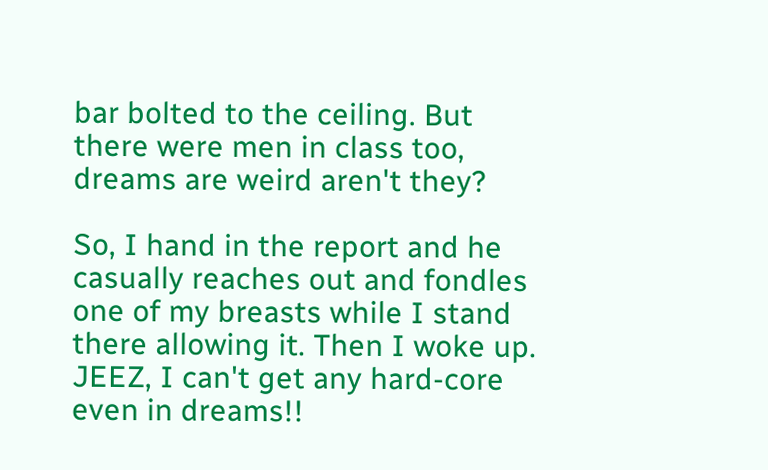bar bolted to the ceiling. But there were men in class too, dreams are weird aren't they?

So, I hand in the report and he casually reaches out and fondles one of my breasts while I stand there allowing it. Then I woke up. JEEZ, I can't get any hard-core even in dreams!!